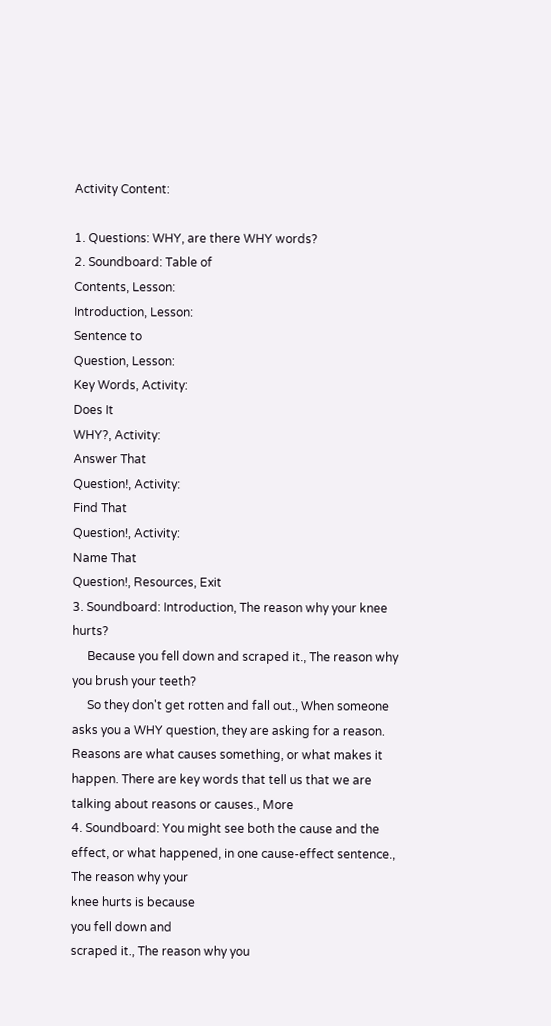Activity Content:

1. Questions: WHY, are there WHY words?
2. Soundboard: Table of
Contents, Lesson:
Introduction, Lesson:
Sentence to
Question, Lesson:
Key Words, Activity:
Does It
WHY?, Activity:
Answer That
Question!, Activity:
Find That
Question!, Activity:
Name That
Question!, Resources, Exit
3. Soundboard: Introduction, The reason why your knee hurts?
     Because you fell down and scraped it., The reason why you brush your teeth?
     So they don't get rotten and fall out., When someone asks you a WHY question, they are asking for a reason. Reasons are what causes something, or what makes it happen. There are key words that tell us that we are talking about reasons or causes., More
4. Soundboard: You might see both the cause and the effect, or what happened, in one cause-effect sentence., The reason why your
knee hurts is because
you fell down and
scraped it., The reason why you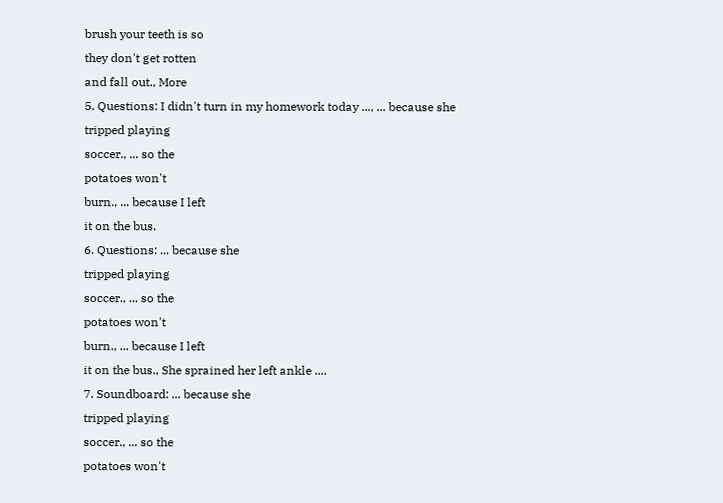brush your teeth is so
they don't get rotten
and fall out., More
5. Questions: I didn't turn in my homework today ..., ... because she
tripped playing
soccer., ... so the
potatoes won't
burn., ... because I left
it on the bus.
6. Questions: ... because she
tripped playing
soccer., ... so the
potatoes won't
burn., ... because I left
it on the bus., She sprained her left ankle ....
7. Soundboard: ... because she
tripped playing
soccer., ... so the
potatoes won't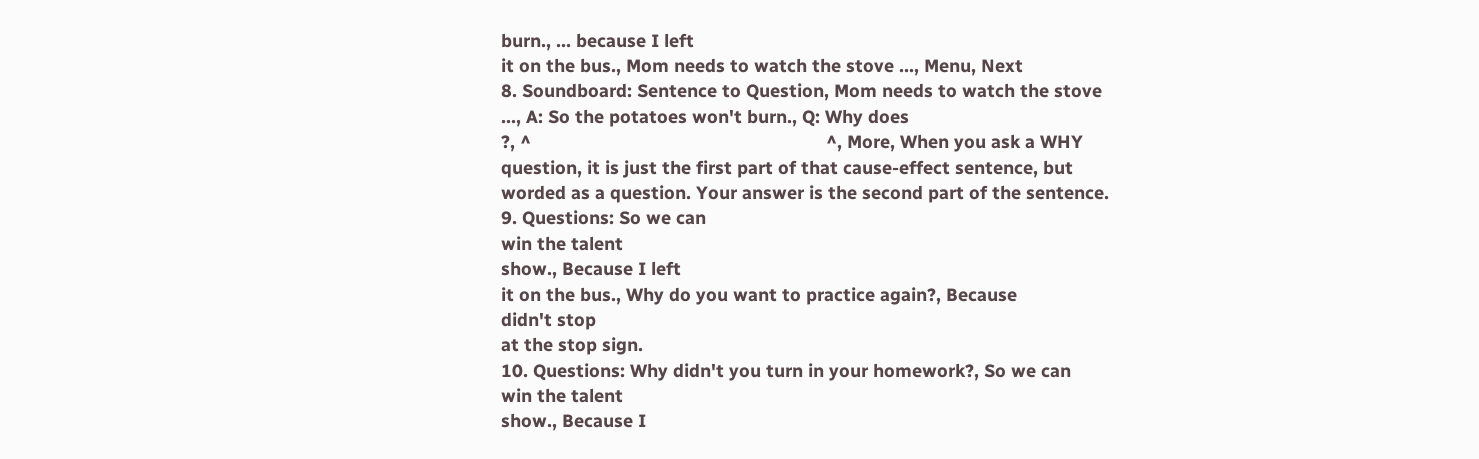burn., ... because I left
it on the bus., Mom needs to watch the stove ..., Menu, Next
8. Soundboard: Sentence to Question, Mom needs to watch the stove ..., A: So the potatoes won't burn., Q: Why does                                           ?, ^                                                           ^, More, When you ask a WHY question, it is just the first part of that cause-effect sentence, but worded as a question. Your answer is the second part of the sentence.
9. Questions: So we can
win the talent
show., Because I left
it on the bus., Why do you want to practice again?, Because
didn't stop
at the stop sign.
10. Questions: Why didn't you turn in your homework?, So we can
win the talent
show., Because I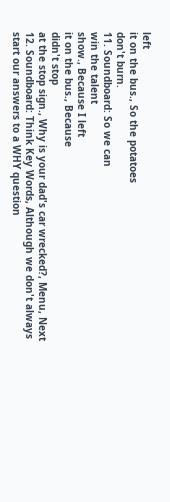left
it on the bus., So the potatoes
don't burn.
11. Soundboard: So we can
win the talent
show., Because I left
it on the bus., Because
didn't stop
at the stop sign., Why is your dad's car wrecked?, Menu, Next
12. Soundboard: Think Key Words, Although we don't always start our answers to a WHY question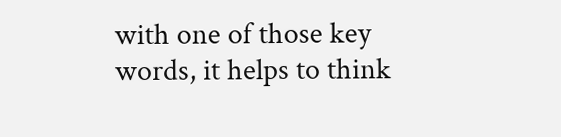with one of those key words, it helps to think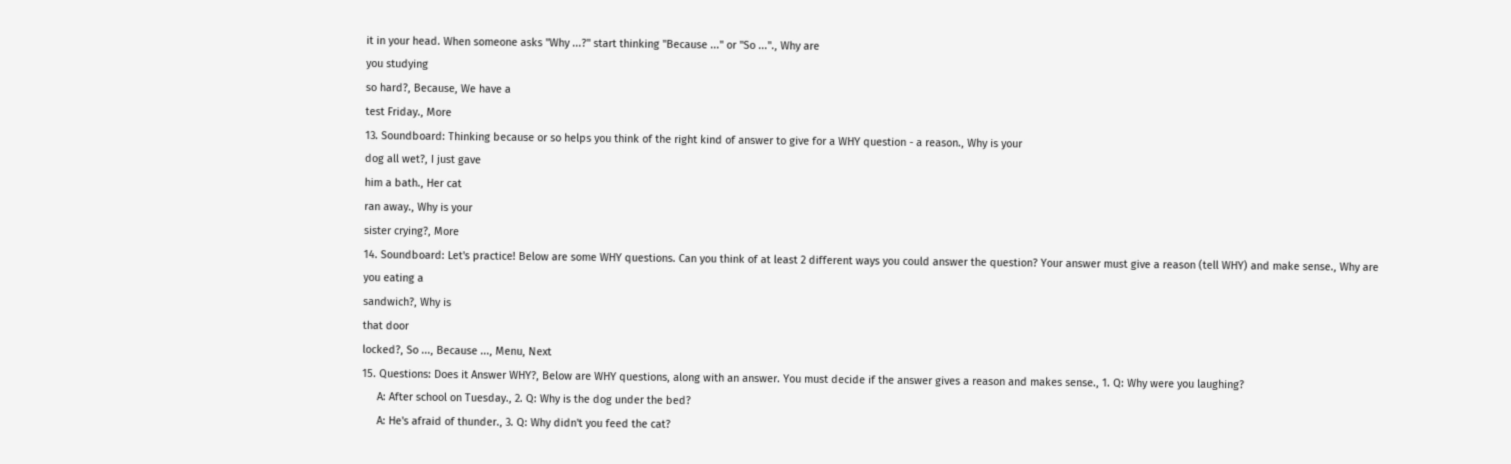it in your head. When someone asks "Why ...?" start thinking "Because ..." or "So ..."., Why are
you studying
so hard?, Because, We have a
test Friday., More
13. Soundboard: Thinking because or so helps you think of the right kind of answer to give for a WHY question - a reason., Why is your
dog all wet?, I just gave
him a bath., Her cat
ran away., Why is your
sister crying?, More
14. Soundboard: Let's practice! Below are some WHY questions. Can you think of at least 2 different ways you could answer the question? Your answer must give a reason (tell WHY) and make sense., Why are
you eating a
sandwich?, Why is
that door
locked?, So ..., Because ..., Menu, Next
15. Questions: Does it Answer WHY?, Below are WHY questions, along with an answer. You must decide if the answer gives a reason and makes sense., 1. Q: Why were you laughing?
     A: After school on Tuesday., 2. Q: Why is the dog under the bed?
     A: He's afraid of thunder., 3. Q: Why didn't you feed the cat?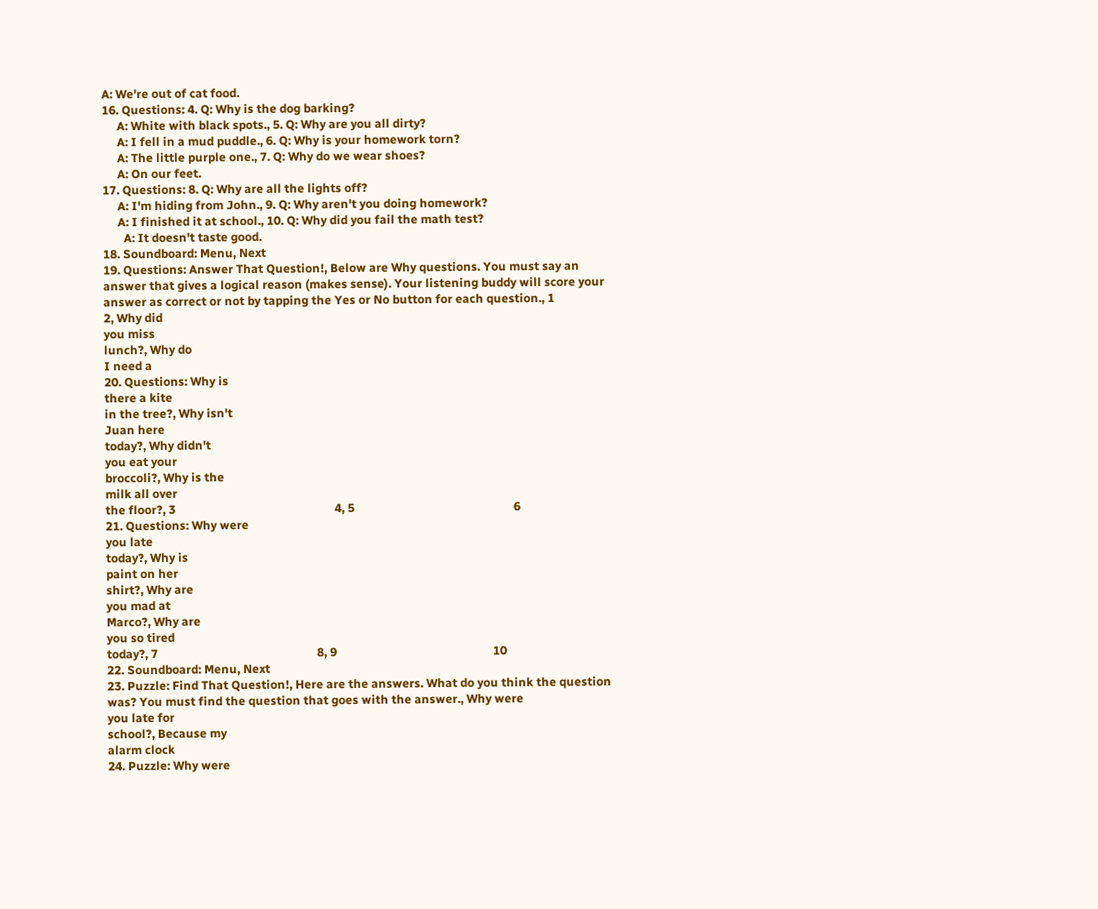A: We're out of cat food.
16. Questions: 4. Q: Why is the dog barking?
     A: White with black spots., 5. Q: Why are you all dirty?
     A: I fell in a mud puddle., 6. Q: Why is your homework torn?
     A: The little purple one., 7. Q: Why do we wear shoes?
     A: On our feet.
17. Questions: 8. Q: Why are all the lights off?
     A: I'm hiding from John., 9. Q: Why aren't you doing homework?
     A: I finished it at school., 10. Q: Why did you fail the math test?
       A: It doesn't taste good.
18. Soundboard: Menu, Next
19. Questions: Answer That Question!, Below are Why questions. You must say an answer that gives a logical reason (makes sense). Your listening buddy will score your answer as correct or not by tapping the Yes or No button for each question., 1                                                     2, Why did
you miss
lunch?, Why do
I need a
20. Questions: Why is
there a kite
in the tree?, Why isn't
Juan here
today?, Why didn't
you eat your
broccoli?, Why is the
milk all over
the floor?, 3                                                     4, 5                                                     6
21. Questions: Why were
you late
today?, Why is
paint on her
shirt?, Why are
you mad at
Marco?, Why are
you so tired
today?, 7                                                     8, 9                                                    10
22. Soundboard: Menu, Next
23. Puzzle: Find That Question!, Here are the answers. What do you think the question was? You must find the question that goes with the answer., Why were
you late for
school?, Because my
alarm clock
24. Puzzle: Why were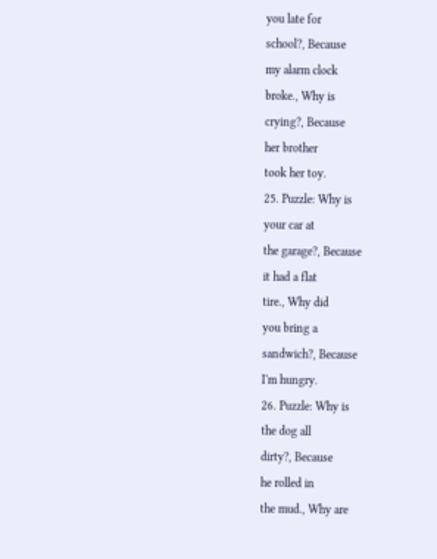you late for
school?, Because
my alarm clock
broke., Why is
crying?, Because
her brother
took her toy.
25. Puzzle: Why is
your car at
the garage?, Because
it had a flat
tire., Why did
you bring a
sandwich?, Because
I'm hungry.
26. Puzzle: Why is
the dog all
dirty?, Because
he rolled in
the mud., Why are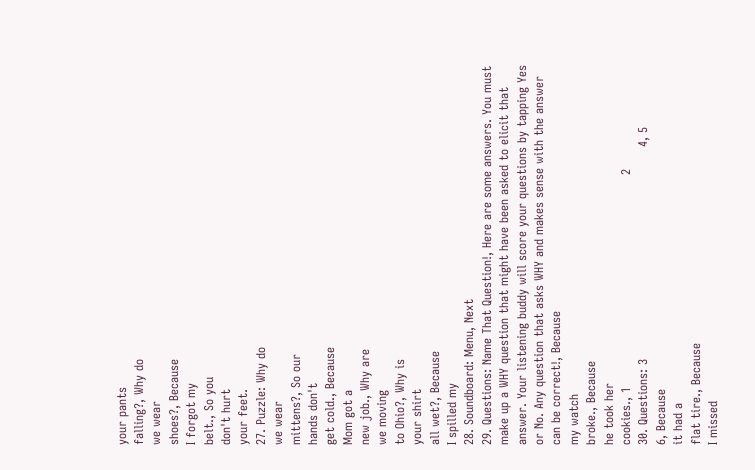your pants
falling?, Why do
we wear
shoes?, Because
I forgot my
belt., So you
don't hurt
your feet.
27. Puzzle: Why do
we wear
mittens?, So our
hands don't
get cold., Because
Mom got a
new job., Why are
we moving
to Ohio?, Why is
your shirt
all wet?, Because
I spilled my
28. Soundboard: Menu, Next
29. Questions: Name That Question!, Here are some answers. You must make up a WHY question that might have been asked to elicit that answer. Your listening buddy will score your questions by tapping Yes or No. Any question that asks WHY and makes sense with the answer can be correct!, Because
my watch
broke., Because
he took her
cookies., 1                                                     2
30. Questions: 3                                                     4, 5                                                     6, Because
it had a
flat tire., Because
I missed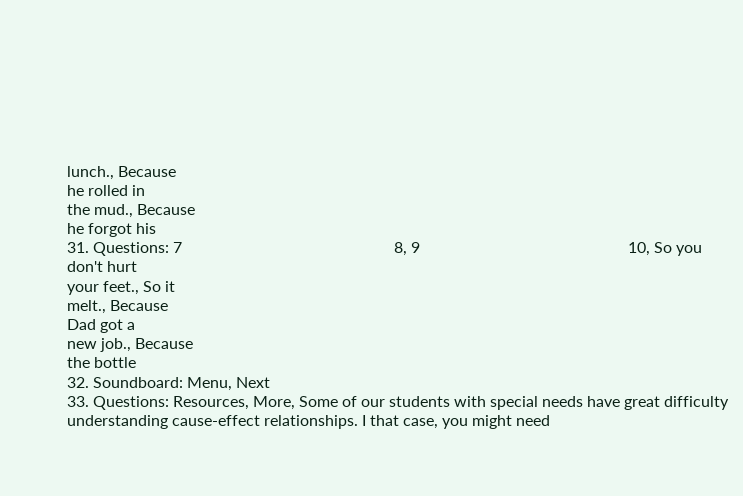lunch., Because
he rolled in
the mud., Because
he forgot his
31. Questions: 7                                                     8, 9                                                    10, So you
don't hurt
your feet., So it
melt., Because
Dad got a
new job., Because
the bottle
32. Soundboard: Menu, Next
33. Questions: Resources, More, Some of our students with special needs have great difficulty understanding cause-effect relationships. I that case, you might need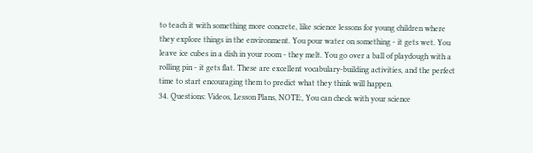to teach it with something more concrete, like science lessons for young children where they explore things in the environment. You pour water on something - it gets wet. You leave ice cubes in a dish in your room - they melt. You go over a ball of playdough with a rolling pin - it gets flat. These are excellent vocabulary-building activities, and the perfect time to start encouraging them to predict what they think will happen.
34. Questions: Videos, Lesson Plans, NOTE:, You can check with your science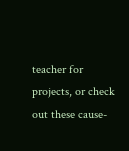teacher for projects, or check
out these cause-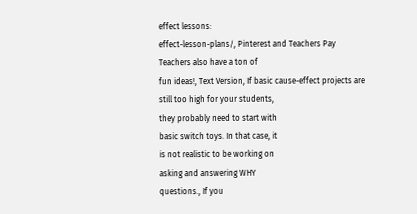effect lessons:
effect-lesson-plans/, Pinterest and Teachers Pay
Teachers also have a ton of
fun ideas!, Text Version, If basic cause-effect projects are
still too high for your students,
they probably need to start with
basic switch toys. In that case, it
is not realistic to be working on
asking and answering WHY
questions., If you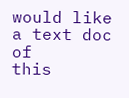would like a text doc of
this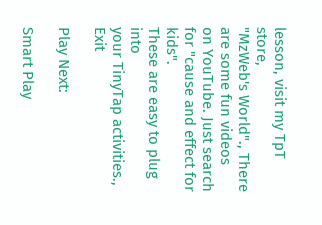lesson, visit my TpT store,
"MzWeb's World"., There are some fun videos
on YouTube. Just search
for "cause and effect for kids".
These are easy to plug into
your TinyTap activities., Exit

Play Next:

Smart Play